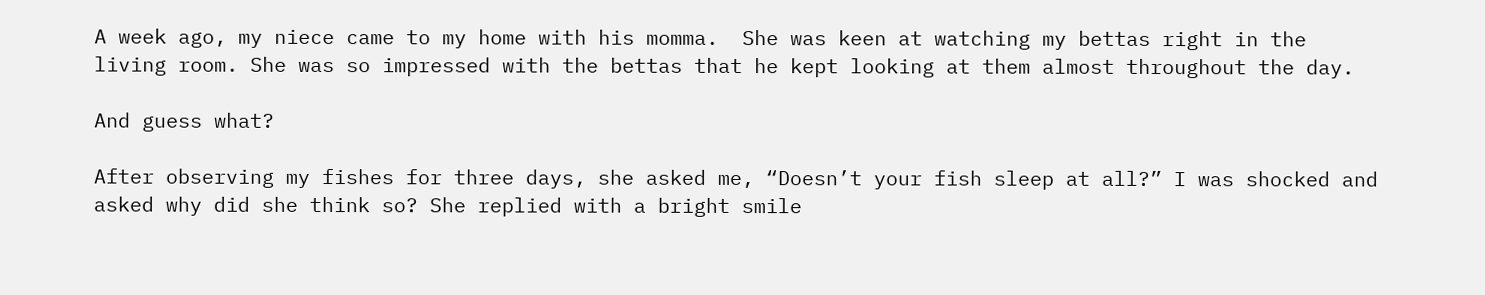A week ago, my niece came to my home with his momma.  She was keen at watching my bettas right in the living room. She was so impressed with the bettas that he kept looking at them almost throughout the day.

And guess what?

After observing my fishes for three days, she asked me, “Doesn’t your fish sleep at all?” I was shocked and asked why did she think so? She replied with a bright smile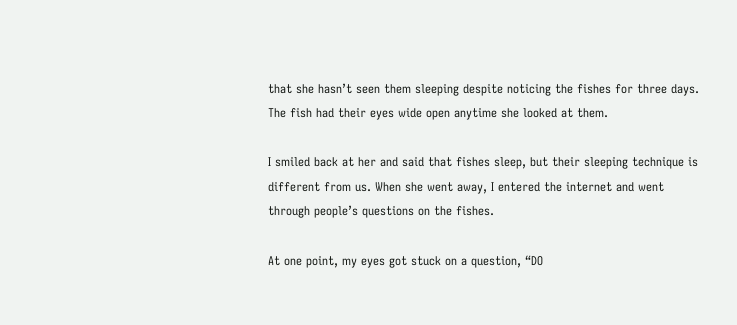that she hasn’t seen them sleeping despite noticing the fishes for three days. The fish had their eyes wide open anytime she looked at them.

I smiled back at her and said that fishes sleep, but their sleeping technique is different from us. When she went away, I entered the internet and went through people’s questions on the fishes.

At one point, my eyes got stuck on a question, “DO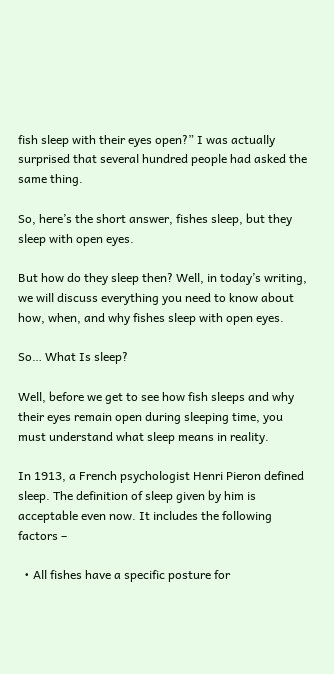fish sleep with their eyes open?” I was actually surprised that several hundred people had asked the same thing.

So, here’s the short answer, fishes sleep, but they sleep with open eyes.

But how do they sleep then? Well, in today’s writing, we will discuss everything you need to know about how, when, and why fishes sleep with open eyes.

So… What Is sleep?

Well, before we get to see how fish sleeps and why their eyes remain open during sleeping time, you must understand what sleep means in reality.

In 1913, a French psychologist Henri Pieron defined sleep. The definition of sleep given by him is acceptable even now. It includes the following factors –

  • All fishes have a specific posture for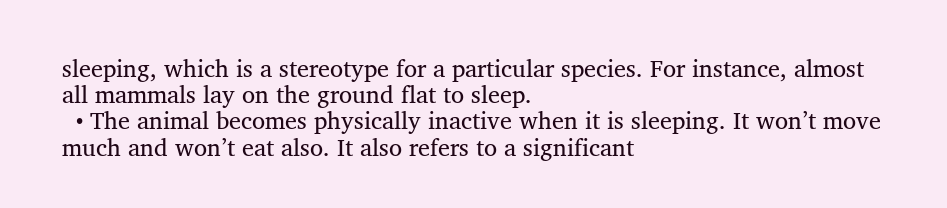sleeping, which is a stereotype for a particular species. For instance, almost all mammals lay on the ground flat to sleep.
  • The animal becomes physically inactive when it is sleeping. It won’t move much and won’t eat also. It also refers to a significant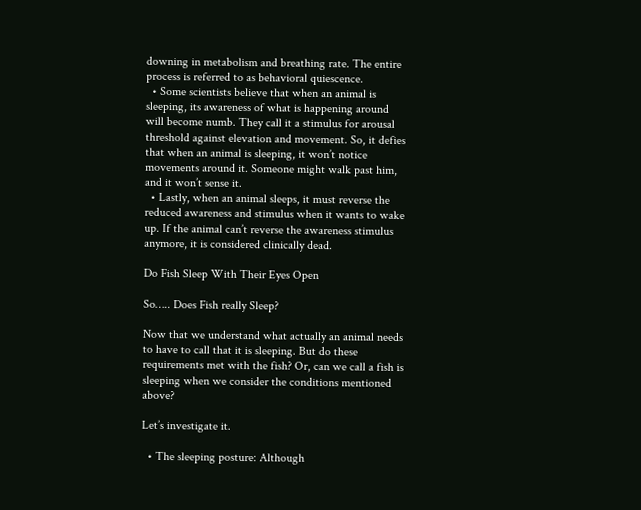downing in metabolism and breathing rate. The entire process is referred to as behavioral quiescence.
  • Some scientists believe that when an animal is sleeping, its awareness of what is happening around will become numb. They call it a stimulus for arousal threshold against elevation and movement. So, it defies that when an animal is sleeping, it won’t notice movements around it. Someone might walk past him, and it won’t sense it.
  • Lastly, when an animal sleeps, it must reverse the reduced awareness and stimulus when it wants to wake up. If the animal can’t reverse the awareness stimulus anymore, it is considered clinically dead.

Do Fish Sleep With Their Eyes Open

So….. Does Fish really Sleep?

Now that we understand what actually an animal needs to have to call that it is sleeping. But do these requirements met with the fish? Or, can we call a fish is sleeping when we consider the conditions mentioned above?

Let’s investigate it.

  • The sleeping posture: Although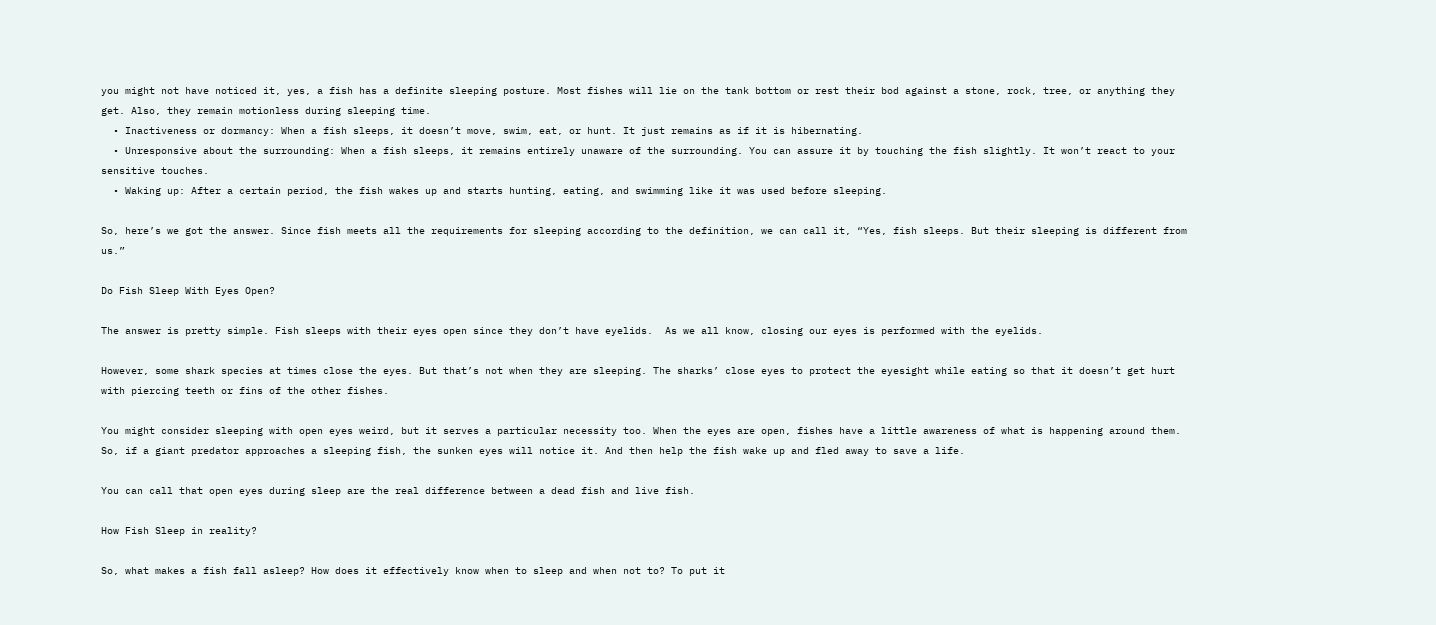you might not have noticed it, yes, a fish has a definite sleeping posture. Most fishes will lie on the tank bottom or rest their bod against a stone, rock, tree, or anything they get. Also, they remain motionless during sleeping time.
  • Inactiveness or dormancy: When a fish sleeps, it doesn’t move, swim, eat, or hunt. It just remains as if it is hibernating.
  • Unresponsive about the surrounding: When a fish sleeps, it remains entirely unaware of the surrounding. You can assure it by touching the fish slightly. It won’t react to your sensitive touches.
  • Waking up: After a certain period, the fish wakes up and starts hunting, eating, and swimming like it was used before sleeping.

So, here’s we got the answer. Since fish meets all the requirements for sleeping according to the definition, we can call it, “Yes, fish sleeps. But their sleeping is different from us.”

Do Fish Sleep With Eyes Open?

The answer is pretty simple. Fish sleeps with their eyes open since they don’t have eyelids.  As we all know, closing our eyes is performed with the eyelids.

However, some shark species at times close the eyes. But that’s not when they are sleeping. The sharks’ close eyes to protect the eyesight while eating so that it doesn’t get hurt with piercing teeth or fins of the other fishes.

You might consider sleeping with open eyes weird, but it serves a particular necessity too. When the eyes are open, fishes have a little awareness of what is happening around them. So, if a giant predator approaches a sleeping fish, the sunken eyes will notice it. And then help the fish wake up and fled away to save a life.

You can call that open eyes during sleep are the real difference between a dead fish and live fish.

How Fish Sleep in reality?

So, what makes a fish fall asleep? How does it effectively know when to sleep and when not to? To put it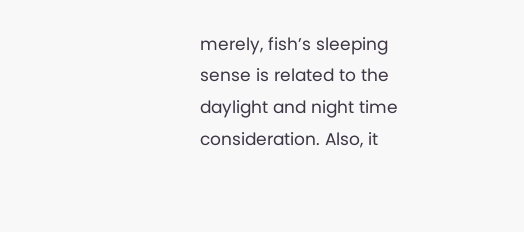merely, fish’s sleeping sense is related to the daylight and night time consideration. Also, it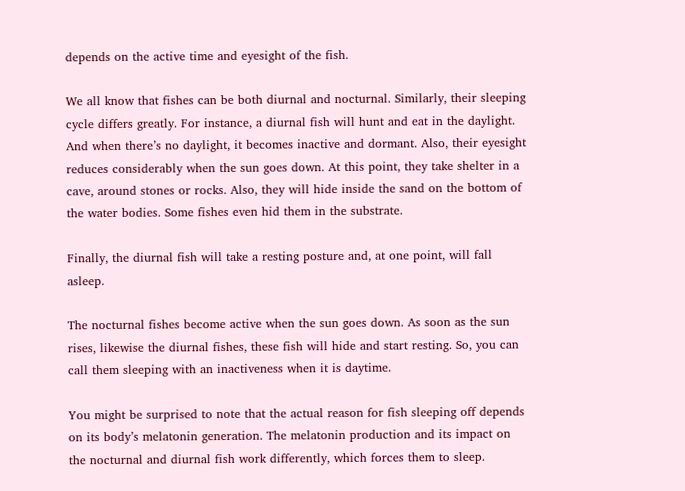depends on the active time and eyesight of the fish.

We all know that fishes can be both diurnal and nocturnal. Similarly, their sleeping cycle differs greatly. For instance, a diurnal fish will hunt and eat in the daylight. And when there’s no daylight, it becomes inactive and dormant. Also, their eyesight reduces considerably when the sun goes down. At this point, they take shelter in a cave, around stones or rocks. Also, they will hide inside the sand on the bottom of the water bodies. Some fishes even hid them in the substrate.

Finally, the diurnal fish will take a resting posture and, at one point, will fall asleep.

The nocturnal fishes become active when the sun goes down. As soon as the sun rises, likewise the diurnal fishes, these fish will hide and start resting. So, you can call them sleeping with an inactiveness when it is daytime.

You might be surprised to note that the actual reason for fish sleeping off depends on its body’s melatonin generation. The melatonin production and its impact on the nocturnal and diurnal fish work differently, which forces them to sleep.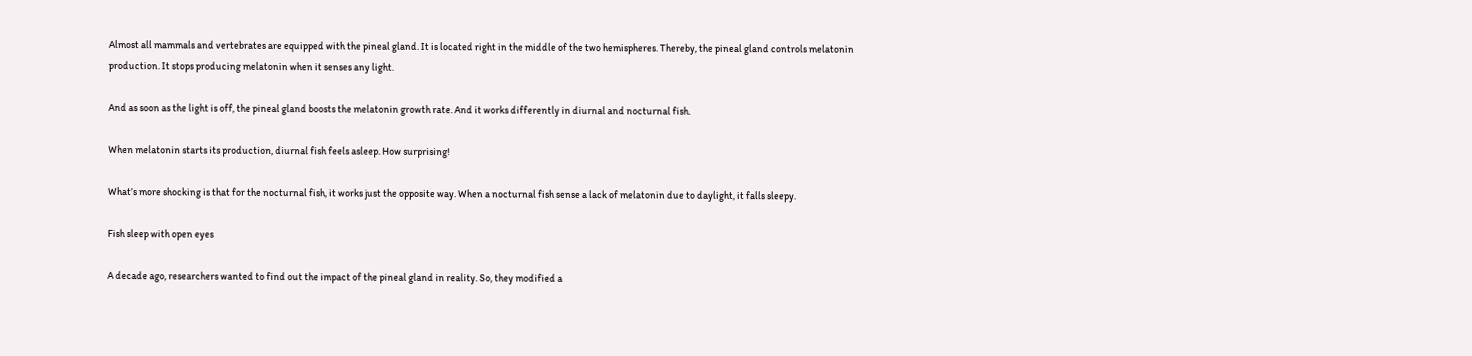Almost all mammals and vertebrates are equipped with the pineal gland. It is located right in the middle of the two hemispheres. Thereby, the pineal gland controls melatonin production. It stops producing melatonin when it senses any light.

And as soon as the light is off, the pineal gland boosts the melatonin growth rate. And it works differently in diurnal and nocturnal fish.

When melatonin starts its production, diurnal fish feels asleep. How surprising!

What’s more shocking is that for the nocturnal fish, it works just the opposite way. When a nocturnal fish sense a lack of melatonin due to daylight, it falls sleepy.

Fish sleep with open eyes

A decade ago, researchers wanted to find out the impact of the pineal gland in reality. So, they modified a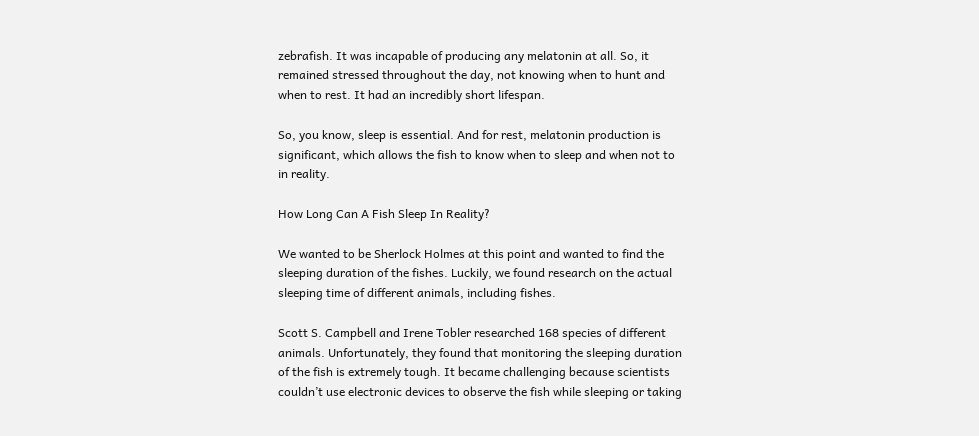zebrafish. It was incapable of producing any melatonin at all. So, it remained stressed throughout the day, not knowing when to hunt and when to rest. It had an incredibly short lifespan.

So, you know, sleep is essential. And for rest, melatonin production is significant, which allows the fish to know when to sleep and when not to in reality.

How Long Can A Fish Sleep In Reality?

We wanted to be Sherlock Holmes at this point and wanted to find the sleeping duration of the fishes. Luckily, we found research on the actual sleeping time of different animals, including fishes.

Scott S. Campbell and Irene Tobler researched 168 species of different animals. Unfortunately, they found that monitoring the sleeping duration of the fish is extremely tough. It became challenging because scientists couldn’t use electronic devices to observe the fish while sleeping or taking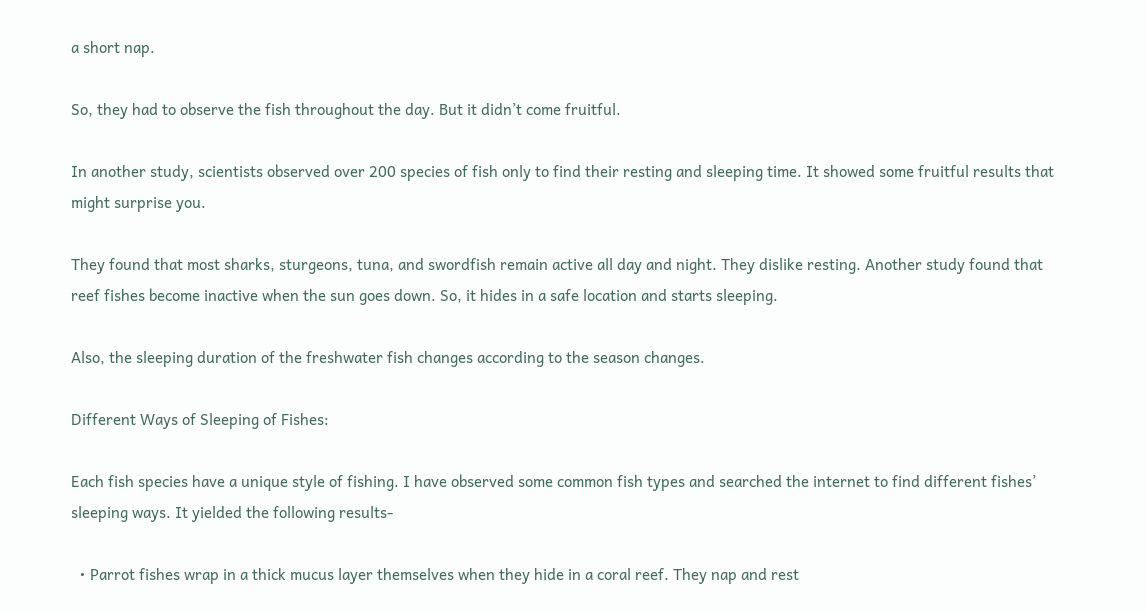a short nap.

So, they had to observe the fish throughout the day. But it didn’t come fruitful.

In another study, scientists observed over 200 species of fish only to find their resting and sleeping time. It showed some fruitful results that might surprise you.

They found that most sharks, sturgeons, tuna, and swordfish remain active all day and night. They dislike resting. Another study found that reef fishes become inactive when the sun goes down. So, it hides in a safe location and starts sleeping.

Also, the sleeping duration of the freshwater fish changes according to the season changes.

Different Ways of Sleeping of Fishes:

Each fish species have a unique style of fishing. I have observed some common fish types and searched the internet to find different fishes’ sleeping ways. It yielded the following results-

  • Parrot fishes wrap in a thick mucus layer themselves when they hide in a coral reef. They nap and rest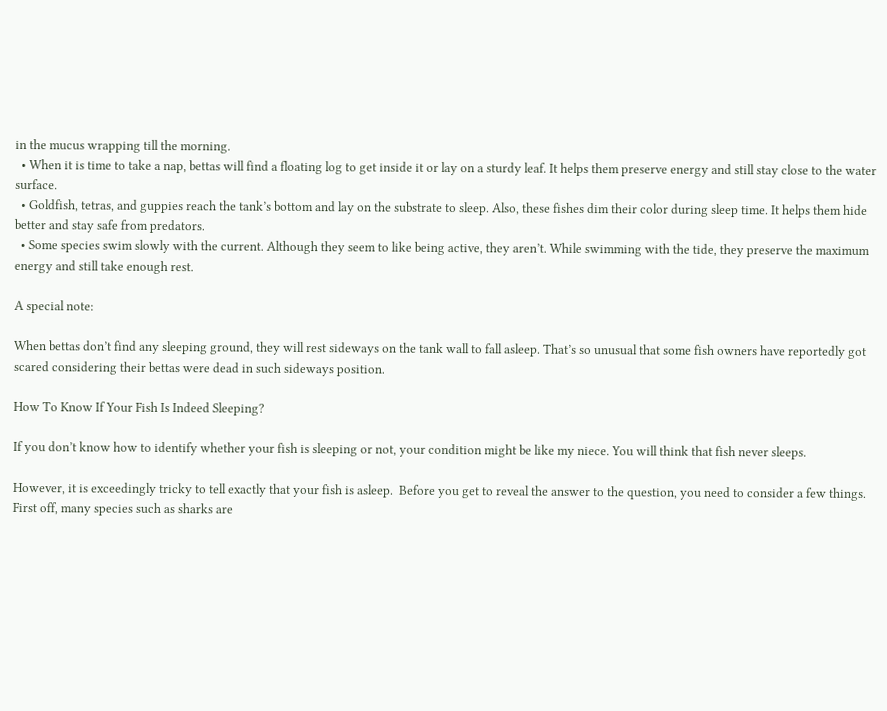in the mucus wrapping till the morning.
  • When it is time to take a nap, bettas will find a floating log to get inside it or lay on a sturdy leaf. It helps them preserve energy and still stay close to the water surface.
  • Goldfish, tetras, and guppies reach the tank’s bottom and lay on the substrate to sleep. Also, these fishes dim their color during sleep time. It helps them hide better and stay safe from predators.
  • Some species swim slowly with the current. Although they seem to like being active, they aren’t. While swimming with the tide, they preserve the maximum energy and still take enough rest.

A special note:

When bettas don’t find any sleeping ground, they will rest sideways on the tank wall to fall asleep. That’s so unusual that some fish owners have reportedly got scared considering their bettas were dead in such sideways position.

How To Know If Your Fish Is Indeed Sleeping?

If you don’t know how to identify whether your fish is sleeping or not, your condition might be like my niece. You will think that fish never sleeps.

However, it is exceedingly tricky to tell exactly that your fish is asleep.  Before you get to reveal the answer to the question, you need to consider a few things. First off, many species such as sharks are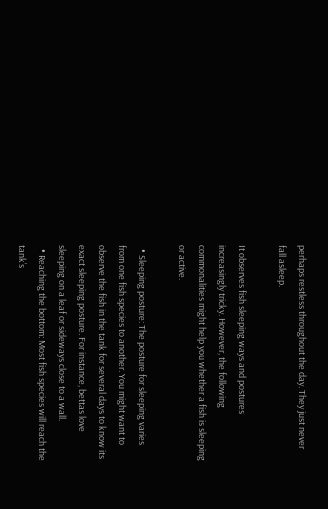perhaps restless throughout the day. They just never fall asleep.

It observes fish sleeping ways and postures increasingly tricky. However, the following commonalities might help you whether a fish is sleeping or active.

  • Sleeping posture: The posture for sleeping varies from one fish species to another. You might want to observe the fish in the tank for several days to know its exact sleeping posture. For instance, bettas love sleeping on a leaf or sideways close to a wall.
  • Reaching the bottom: Most fish species will reach the tank’s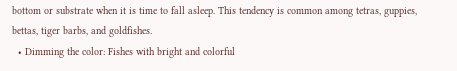bottom or substrate when it is time to fall asleep. This tendency is common among tetras, guppies, bettas, tiger barbs, and goldfishes.
  • Dimming the color: Fishes with bright and colorful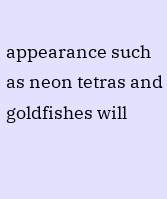appearance such as neon tetras and goldfishes will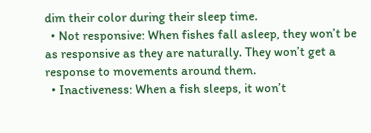dim their color during their sleep time.
  • Not responsive: When fishes fall asleep, they won’t be as responsive as they are naturally. They won’t get a response to movements around them.
  • Inactiveness: When a fish sleeps, it won’t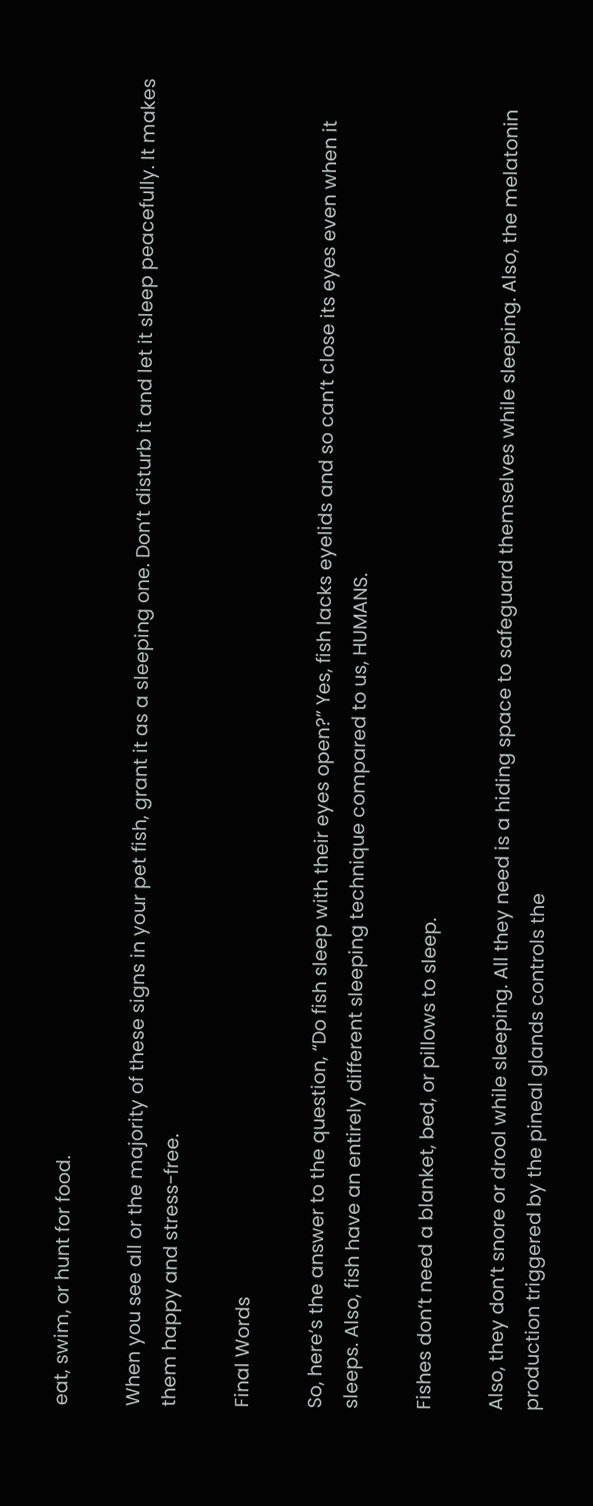eat, swim, or hunt for food.

When you see all or the majority of these signs in your pet fish, grant it as a sleeping one. Don’t disturb it and let it sleep peacefully. It makes them happy and stress-free.

Final Words

So, here’s the answer to the question, “Do fish sleep with their eyes open?” Yes, fish lacks eyelids and so can’t close its eyes even when it sleeps. Also, fish have an entirely different sleeping technique compared to us, HUMANS.

Fishes don’t need a blanket, bed, or pillows to sleep.

Also, they don’t snore or drool while sleeping. All they need is a hiding space to safeguard themselves while sleeping. Also, the melatonin production triggered by the pineal glands controls the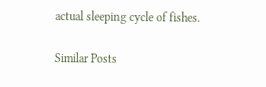actual sleeping cycle of fishes.

Similar Posts